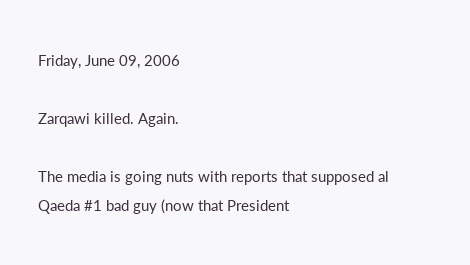Friday, June 09, 2006

Zarqawi killed. Again.

The media is going nuts with reports that supposed al Qaeda #1 bad guy (now that President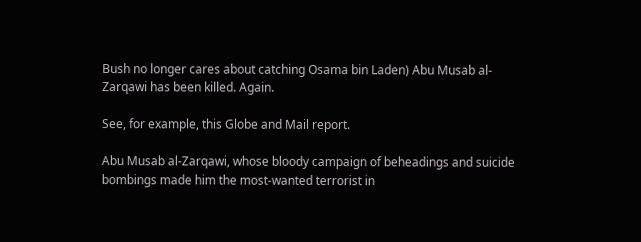Bush no longer cares about catching Osama bin Laden) Abu Musab al-Zarqawi has been killed. Again.

See, for example, this Globe and Mail report.

Abu Musab al-Zarqawi, whose bloody campaign of beheadings and suicide bombings made him the most-wanted terrorist in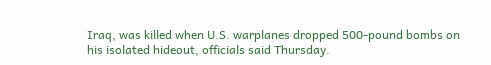Iraq, was killed when U.S. warplanes dropped 500-pound bombs on his isolated hideout, officials said Thursday.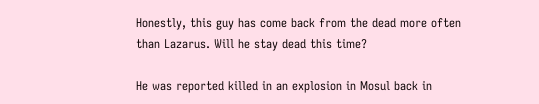Honestly, this guy has come back from the dead more often than Lazarus. Will he stay dead this time?

He was reported killed in an explosion in Mosul back in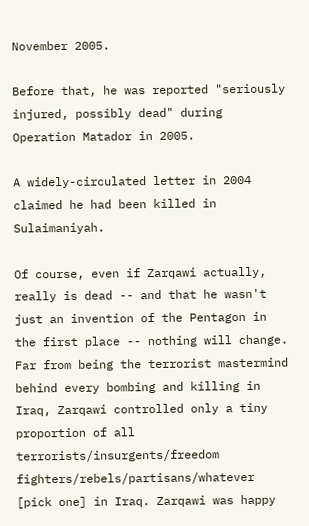November 2005.

Before that, he was reported "seriously injured, possibly dead" during Operation Matador in 2005.

A widely-circulated letter in 2004 claimed he had been killed in Sulaimaniyah.

Of course, even if Zarqawi actually, really is dead -- and that he wasn't just an invention of the Pentagon in the first place -- nothing will change. Far from being the terrorist mastermind behind every bombing and killing in Iraq, Zarqawi controlled only a tiny proportion of all terrorists/insurgents/freedom fighters/rebels/partisans/whatever [pick one] in Iraq. Zarqawi was happy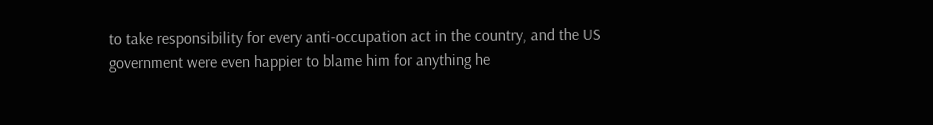to take responsibility for every anti-occupation act in the country, and the US government were even happier to blame him for anything he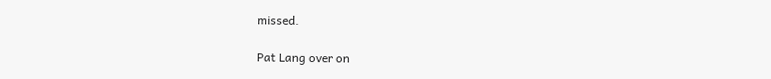missed.

Pat Lang over on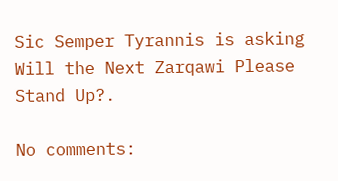Sic Semper Tyrannis is asking Will the Next Zarqawi Please Stand Up?.

No comments: